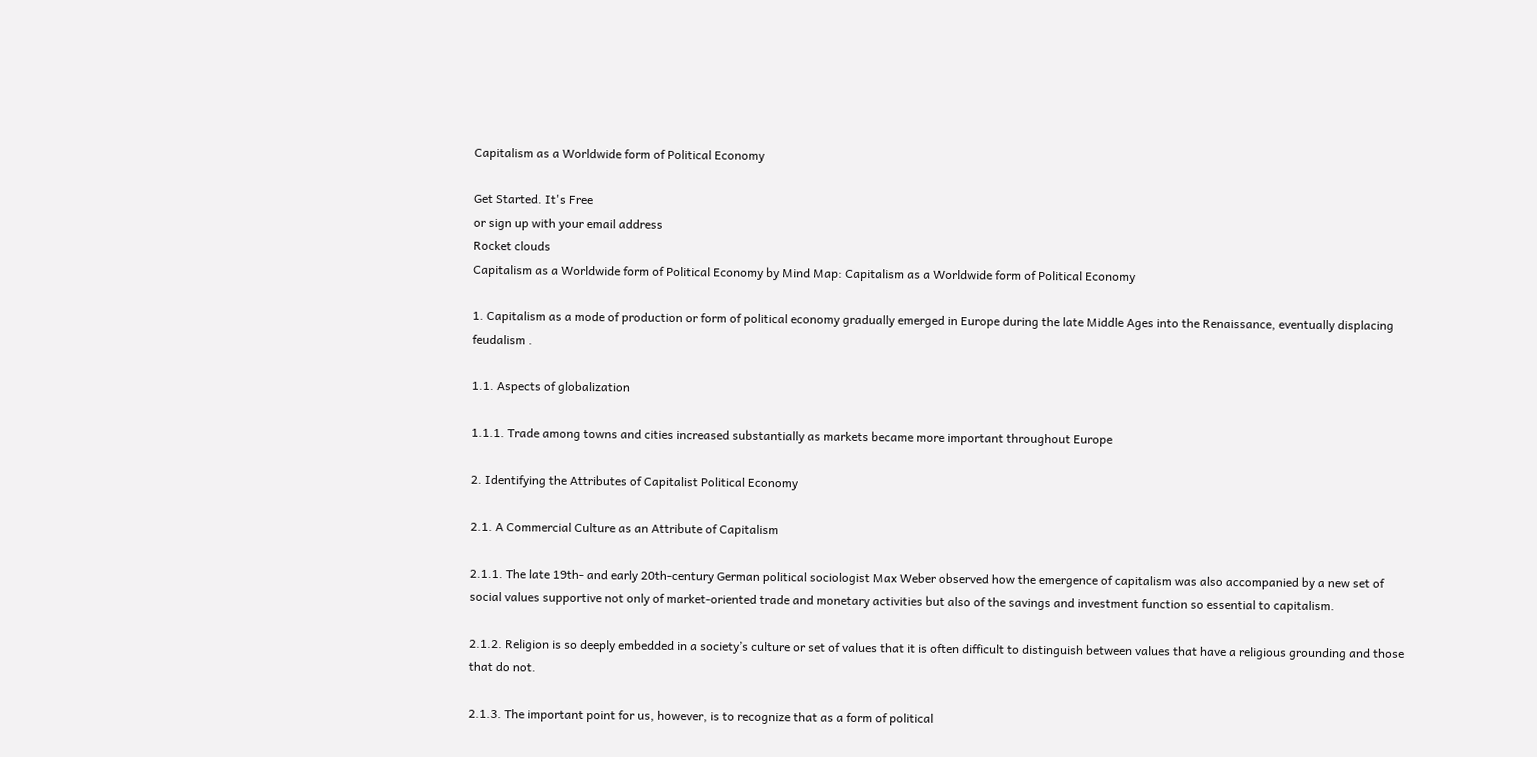Capitalism as a Worldwide form of Political Economy

Get Started. It's Free
or sign up with your email address
Rocket clouds
Capitalism as a Worldwide form of Political Economy by Mind Map: Capitalism as a Worldwide form of Political Economy

1. Capitalism as a mode of production or form of political economy gradually emerged in Europe during the late Middle Ages into the Renaissance, eventually displacing feudalism .

1.1. Aspects of globalization

1.1.1. Trade among towns and cities increased substantially as markets became more important throughout Europe

2. Identifying the Attributes of Capitalist Political Economy

2.1. A Commercial Culture as an Attribute of Capitalism

2.1.1. The late 19th- and early 20th-century German political sociologist Max Weber observed how the emergence of capitalism was also accompanied by a new set of social values supportive not only of market-oriented trade and monetary activities but also of the savings and investment function so essential to capitalism.

2.1.2. Religion is so deeply embedded in a society’s culture or set of values that it is often difficult to distinguish between values that have a religious grounding and those that do not.

2.1.3. The important point for us, however, is to recognize that as a form of political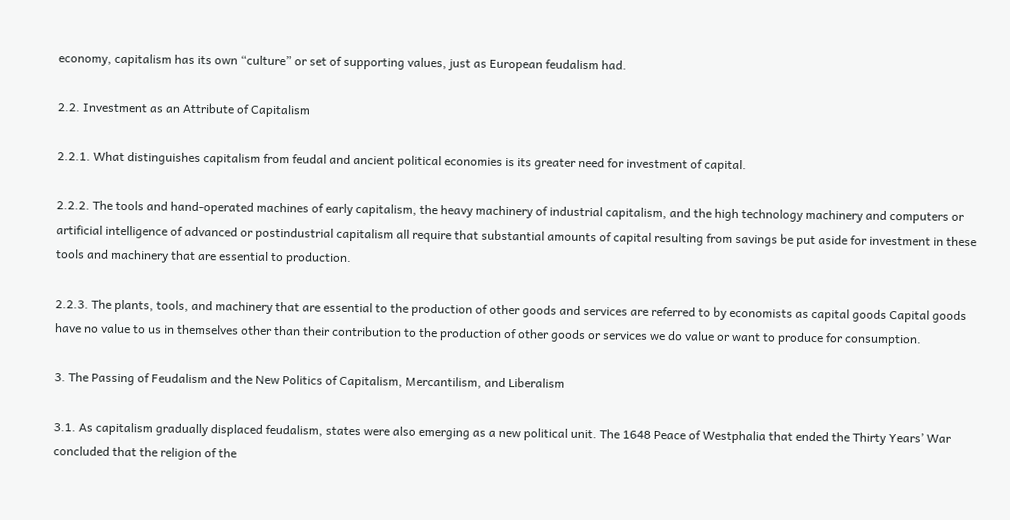economy, capitalism has its own “culture” or set of supporting values, just as European feudalism had.

2.2. Investment as an Attribute of Capitalism

2.2.1. What distinguishes capitalism from feudal and ancient political economies is its greater need for investment of capital.

2.2.2. The tools and hand-operated machines of early capitalism, the heavy machinery of industrial capitalism, and the high technology machinery and computers or artificial intelligence of advanced or postindustrial capitalism all require that substantial amounts of capital resulting from savings be put aside for investment in these tools and machinery that are essential to production.

2.2.3. The plants, tools, and machinery that are essential to the production of other goods and services are referred to by economists as capital goods Capital goods have no value to us in themselves other than their contribution to the production of other goods or services we do value or want to produce for consumption.

3. The Passing of Feudalism and the New Politics of Capitalism, Mercantilism, and Liberalism

3.1. As capitalism gradually displaced feudalism, states were also emerging as a new political unit. The 1648 Peace of Westphalia that ended the Thirty Years’ War concluded that the religion of the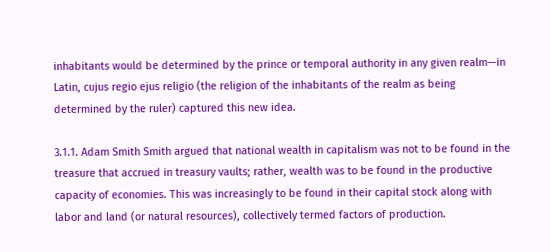inhabitants would be determined by the prince or temporal authority in any given realm—in Latin, cujus regio ejus religio (the religion of the inhabitants of the realm as being determined by the ruler) captured this new idea.

3.1.1. Adam Smith Smith argued that national wealth in capitalism was not to be found in the treasure that accrued in treasury vaults; rather, wealth was to be found in the productive capacity of economies. This was increasingly to be found in their capital stock along with labor and land (or natural resources), collectively termed factors of production.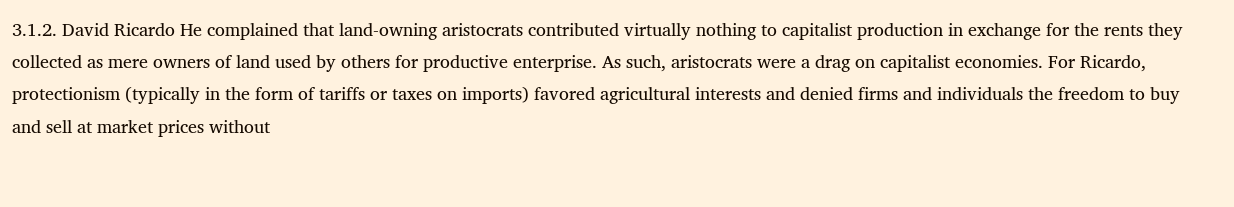3.1.2. David Ricardo He complained that land-owning aristocrats contributed virtually nothing to capitalist production in exchange for the rents they collected as mere owners of land used by others for productive enterprise. As such, aristocrats were a drag on capitalist economies. For Ricardo, protectionism (typically in the form of tariffs or taxes on imports) favored agricultural interests and denied firms and individuals the freedom to buy and sell at market prices without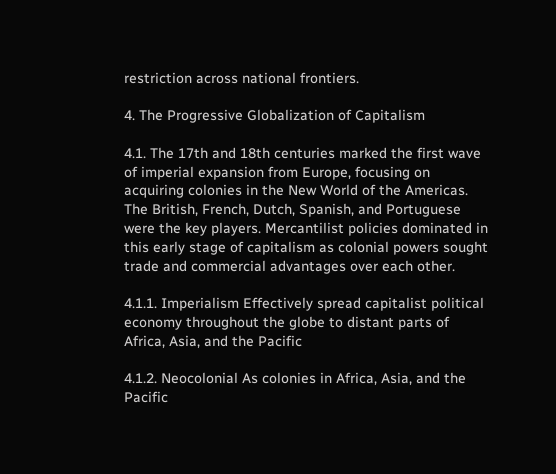restriction across national frontiers.

4. The Progressive Globalization of Capitalism

4.1. The 17th and 18th centuries marked the first wave of imperial expansion from Europe, focusing on acquiring colonies in the New World of the Americas. The British, French, Dutch, Spanish, and Portuguese were the key players. Mercantilist policies dominated in this early stage of capitalism as colonial powers sought trade and commercial advantages over each other.

4.1.1. Imperialism Effectively spread capitalist political economy throughout the globe to distant parts of Africa, Asia, and the Pacific

4.1.2. Neocolonial As colonies in Africa, Asia, and the Pacific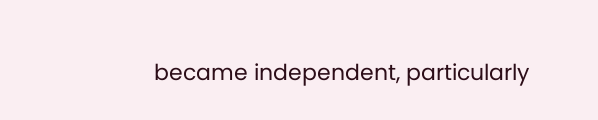became independent, particularly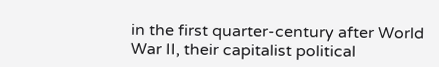in the first quarter-century after World War II, their capitalist political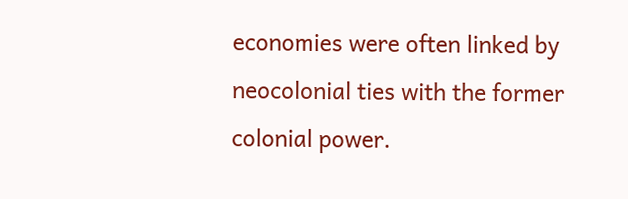economies were often linked by neocolonial ties with the former colonial power.